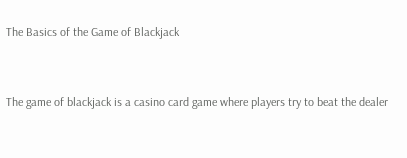The Basics of the Game of Blackjack


The game of blackjack is a casino card game where players try to beat the dealer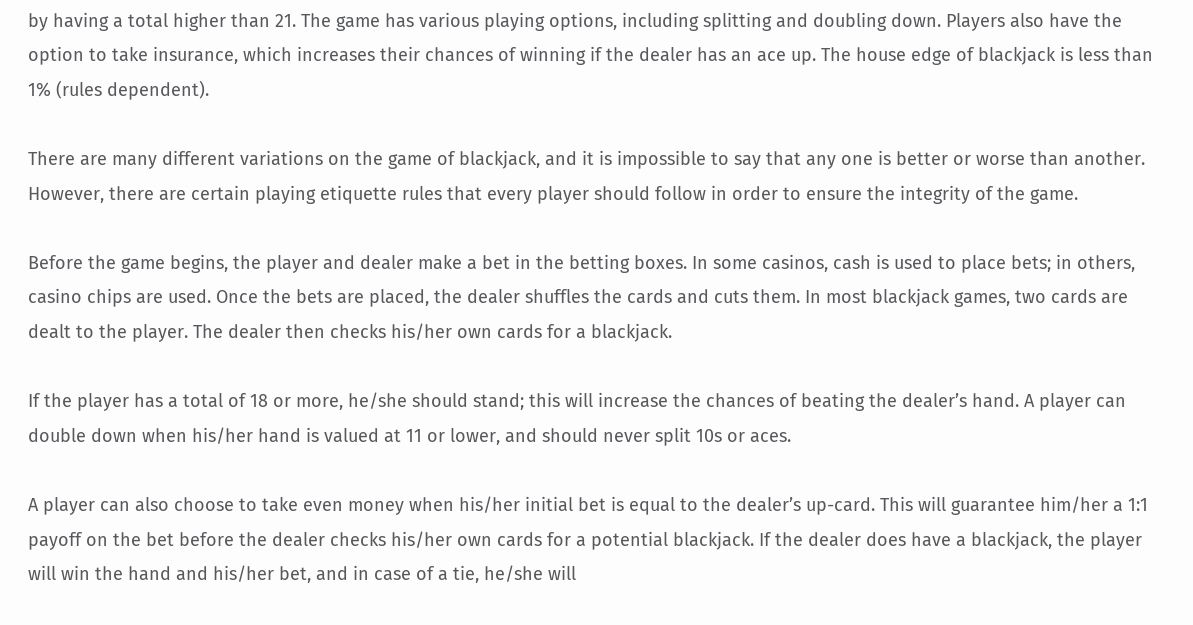by having a total higher than 21. The game has various playing options, including splitting and doubling down. Players also have the option to take insurance, which increases their chances of winning if the dealer has an ace up. The house edge of blackjack is less than 1% (rules dependent).

There are many different variations on the game of blackjack, and it is impossible to say that any one is better or worse than another. However, there are certain playing etiquette rules that every player should follow in order to ensure the integrity of the game.

Before the game begins, the player and dealer make a bet in the betting boxes. In some casinos, cash is used to place bets; in others, casino chips are used. Once the bets are placed, the dealer shuffles the cards and cuts them. In most blackjack games, two cards are dealt to the player. The dealer then checks his/her own cards for a blackjack.

If the player has a total of 18 or more, he/she should stand; this will increase the chances of beating the dealer’s hand. A player can double down when his/her hand is valued at 11 or lower, and should never split 10s or aces.

A player can also choose to take even money when his/her initial bet is equal to the dealer’s up-card. This will guarantee him/her a 1:1 payoff on the bet before the dealer checks his/her own cards for a potential blackjack. If the dealer does have a blackjack, the player will win the hand and his/her bet, and in case of a tie, he/she will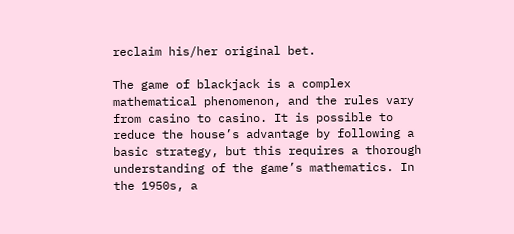reclaim his/her original bet.

The game of blackjack is a complex mathematical phenomenon, and the rules vary from casino to casino. It is possible to reduce the house’s advantage by following a basic strategy, but this requires a thorough understanding of the game’s mathematics. In the 1950s, a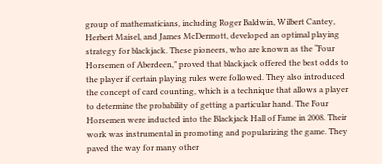group of mathematicians, including Roger Baldwin, Wilbert Cantey, Herbert Maisel, and James McDermott, developed an optimal playing strategy for blackjack. These pioneers, who are known as the “Four Horsemen of Aberdeen,” proved that blackjack offered the best odds to the player if certain playing rules were followed. They also introduced the concept of card counting, which is a technique that allows a player to determine the probability of getting a particular hand. The Four Horsemen were inducted into the Blackjack Hall of Fame in 2008. Their work was instrumental in promoting and popularizing the game. They paved the way for many other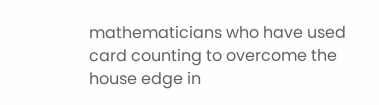mathematicians who have used card counting to overcome the house edge in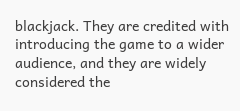blackjack. They are credited with introducing the game to a wider audience, and they are widely considered the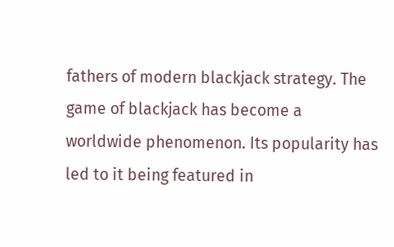fathers of modern blackjack strategy. The game of blackjack has become a worldwide phenomenon. Its popularity has led to it being featured in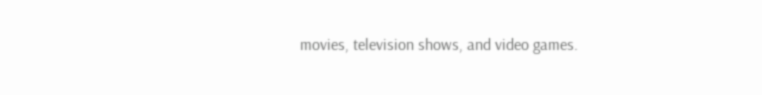movies, television shows, and video games.